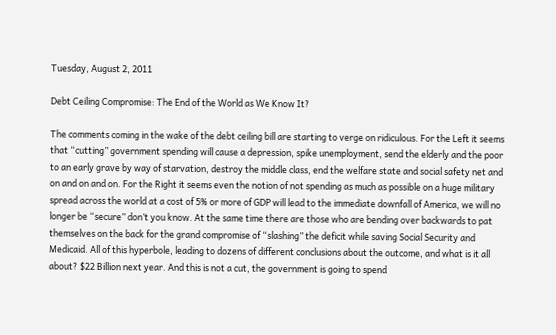Tuesday, August 2, 2011

Debt Ceiling Compromise: The End of the World as We Know It?

The comments coming in the wake of the debt ceiling bill are starting to verge on ridiculous. For the Left it seems that “cutting” government spending will cause a depression, spike unemployment, send the elderly and the poor to an early grave by way of starvation, destroy the middle class, end the welfare state and social safety net and on and on and on. For the Right it seems even the notion of not spending as much as possible on a huge military spread across the world at a cost of 5% or more of GDP will lead to the immediate downfall of America, we will no longer be “secure” don’t you know. At the same time there are those who are bending over backwards to pat themselves on the back for the grand compromise of “slashing” the deficit while saving Social Security and Medicaid. All of this hyperbole, leading to dozens of different conclusions about the outcome, and what is it all about? $22 Billion next year. And this is not a cut, the government is going to spend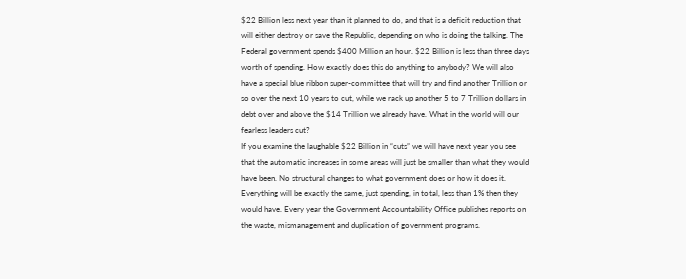$22 Billion less next year than it planned to do, and that is a deficit reduction that will either destroy or save the Republic, depending on who is doing the talking. The Federal government spends $400 Million an hour. $22 Billion is less than three days worth of spending. How exactly does this do anything to anybody? We will also have a special blue ribbon super-committee that will try and find another Trillion or so over the next 10 years to cut, while we rack up another 5 to 7 Trillion dollars in debt over and above the $14 Trillion we already have. What in the world will our fearless leaders cut?
If you examine the laughable $22 Billion in “cuts” we will have next year you see that the automatic increases in some areas will just be smaller than what they would have been. No structural changes to what government does or how it does it. Everything will be exactly the same, just spending, in total, less than 1% then they would have. Every year the Government Accountability Office publishes reports on the waste, mismanagement and duplication of government programs.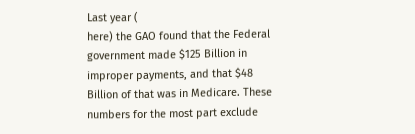Last year (
here) the GAO found that the Federal government made $125 Billion in improper payments, and that $48 Billion of that was in Medicare. These numbers for the most part exclude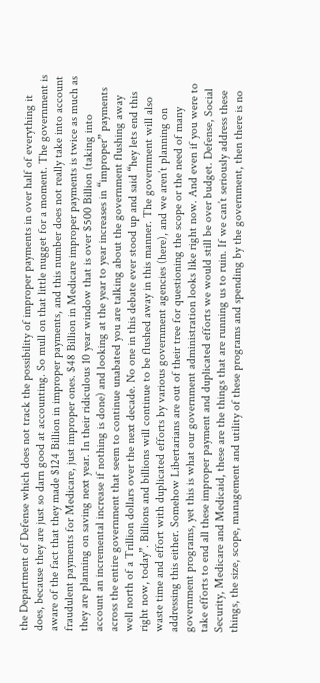the Department of Defense which does not track the possibility of improper payments in over half of everything it does, because they are just so darn good at accounting. So mull on that little nugget for a moment. The government is aware of the fact that they made $124 Billion in improper payments, and this number does not really take into account fraudulent payments for Medicare, just improper ones. $48 Billion in Medicare improper payments is twice as much as they are planning on saving next year. In their ridiculous 10 year window that is over $500 Billion (taking into account an incremental increase if nothing is done) and looking at the year to year increases in “improper” payments across the entire government that seem to continue unabated you are talking about the government flushing away well north of a Trillion dollars over the next decade. No one in this debate ever stood up and said “hey lets end this right now, today”. Billions and billions will continue to be flushed away in this manner. The government will also waste time and effort with duplicated efforts by various government agencies (here), and we aren’t planning on addressing this either. Somehow Libertarians are out of their tree for questioning the scope or the need of many government programs, yet this is what our government administration looks like right now. And even if you were to take efforts to end all these improper payment and duplicated efforts we would still be over budget. Defense, Social Security, Medicare and Medicaid, these are the things that are running us to ruin. If we can’t seriously address these things, the size, scope, management and utility of these programs and spending by the government, then there is no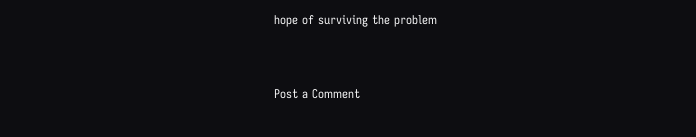hope of surviving the problem


Post a Comment